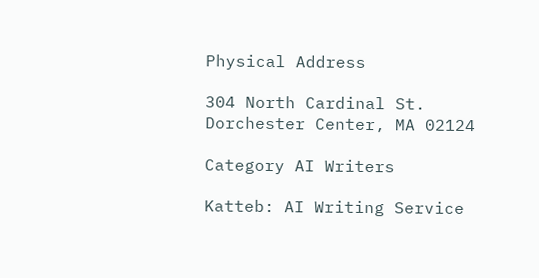Physical Address

304 North Cardinal St.
Dorchester Center, MA 02124

Category AI Writers

Katteb: AI Writing Service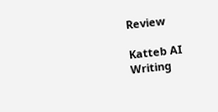Review

Katteb AI Writing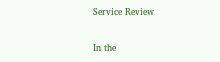Service Review

In the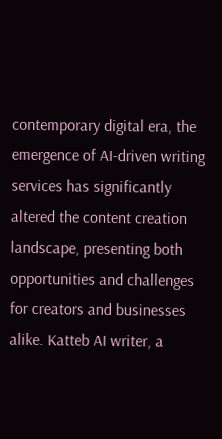contemporary digital era, the emergence of AI-driven writing services has significantly altered the content creation landscape, presenting both opportunities and challenges for creators and businesses alike. Katteb AI writer, a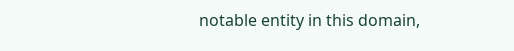notable entity in this domain,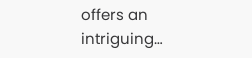offers an intriguing…